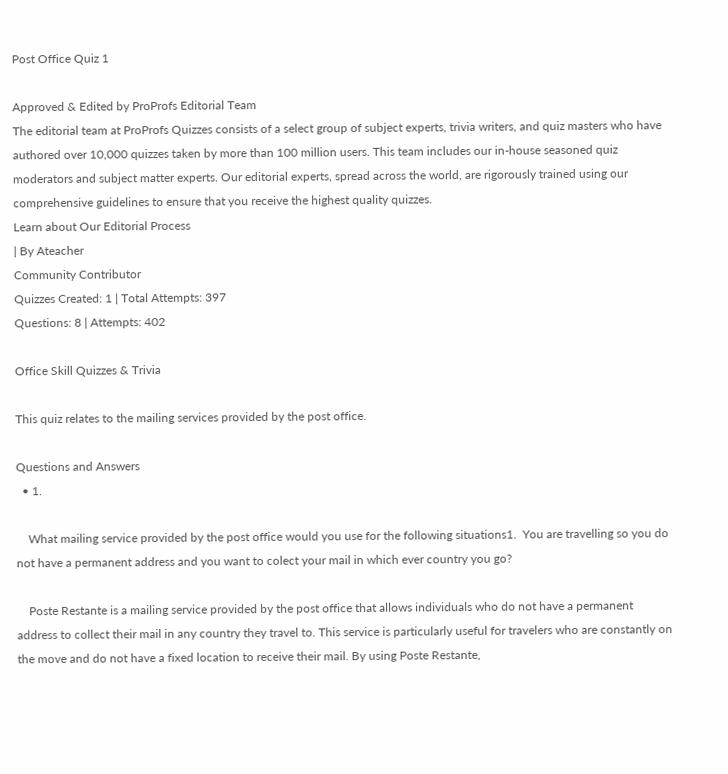Post Office Quiz 1

Approved & Edited by ProProfs Editorial Team
The editorial team at ProProfs Quizzes consists of a select group of subject experts, trivia writers, and quiz masters who have authored over 10,000 quizzes taken by more than 100 million users. This team includes our in-house seasoned quiz moderators and subject matter experts. Our editorial experts, spread across the world, are rigorously trained using our comprehensive guidelines to ensure that you receive the highest quality quizzes.
Learn about Our Editorial Process
| By Ateacher
Community Contributor
Quizzes Created: 1 | Total Attempts: 397
Questions: 8 | Attempts: 402

Office Skill Quizzes & Trivia

This quiz relates to the mailing services provided by the post office.

Questions and Answers
  • 1.

    What mailing service provided by the post office would you use for the following situations1.  You are travelling so you do not have a permanent address and you want to colect your mail in which ever country you go?

    Poste Restante is a mailing service provided by the post office that allows individuals who do not have a permanent address to collect their mail in any country they travel to. This service is particularly useful for travelers who are constantly on the move and do not have a fixed location to receive their mail. By using Poste Restante,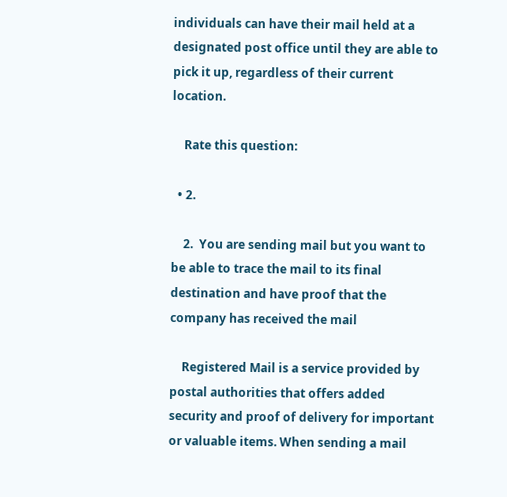individuals can have their mail held at a designated post office until they are able to pick it up, regardless of their current location.

    Rate this question:

  • 2.

    2.  You are sending mail but you want to be able to trace the mail to its final destination and have proof that the company has received the mail

    Registered Mail is a service provided by postal authorities that offers added security and proof of delivery for important or valuable items. When sending a mail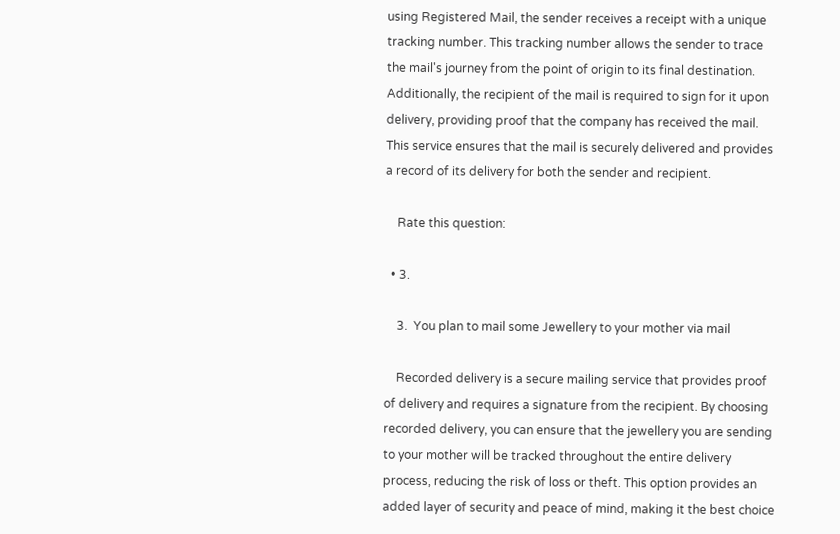using Registered Mail, the sender receives a receipt with a unique tracking number. This tracking number allows the sender to trace the mail's journey from the point of origin to its final destination. Additionally, the recipient of the mail is required to sign for it upon delivery, providing proof that the company has received the mail. This service ensures that the mail is securely delivered and provides a record of its delivery for both the sender and recipient.

    Rate this question:

  • 3.

    3.  You plan to mail some Jewellery to your mother via mail

    Recorded delivery is a secure mailing service that provides proof of delivery and requires a signature from the recipient. By choosing recorded delivery, you can ensure that the jewellery you are sending to your mother will be tracked throughout the entire delivery process, reducing the risk of loss or theft. This option provides an added layer of security and peace of mind, making it the best choice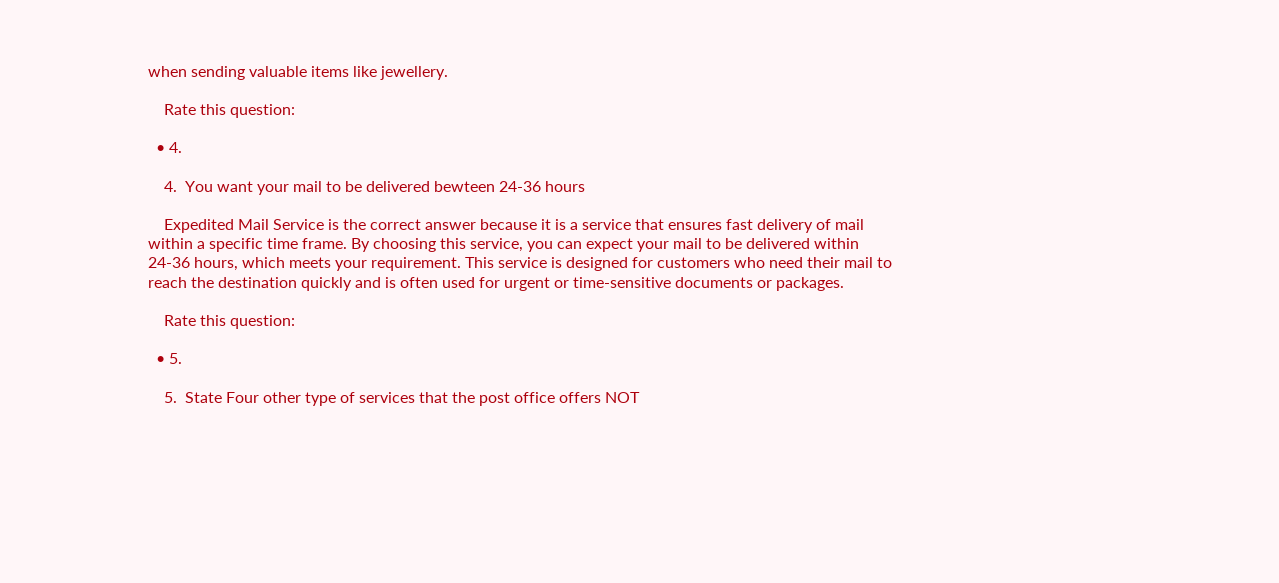when sending valuable items like jewellery.

    Rate this question:

  • 4.

    4.  You want your mail to be delivered bewteen 24-36 hours

    Expedited Mail Service is the correct answer because it is a service that ensures fast delivery of mail within a specific time frame. By choosing this service, you can expect your mail to be delivered within 24-36 hours, which meets your requirement. This service is designed for customers who need their mail to reach the destination quickly and is often used for urgent or time-sensitive documents or packages.

    Rate this question:

  • 5.

    5.  State Four other type of services that the post office offers NOT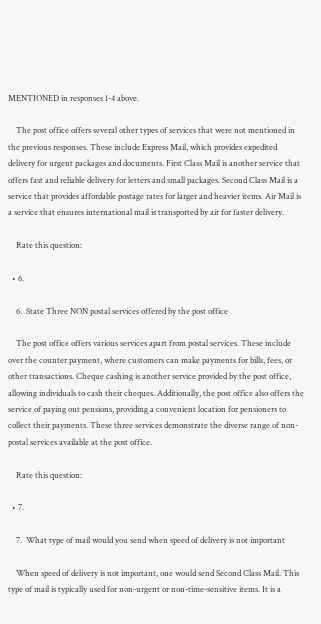MENTIONED in responses 1-4 above.

    The post office offers several other types of services that were not mentioned in the previous responses. These include Express Mail, which provides expedited delivery for urgent packages and documents. First Class Mail is another service that offers fast and reliable delivery for letters and small packages. Second Class Mail is a service that provides affordable postage rates for larger and heavier items. Air Mail is a service that ensures international mail is transported by air for faster delivery.

    Rate this question:

  • 6.

    6.  State Three NON postal services offered by the post office

    The post office offers various services apart from postal services. These include over the counter payment, where customers can make payments for bills, fees, or other transactions. Cheque cashing is another service provided by the post office, allowing individuals to cash their cheques. Additionally, the post office also offers the service of paying out pensions, providing a convenient location for pensioners to collect their payments. These three services demonstrate the diverse range of non-postal services available at the post office.

    Rate this question:

  • 7.

    7.  What type of mail would you send when speed of delivery is not important

    When speed of delivery is not important, one would send Second Class Mail. This type of mail is typically used for non-urgent or non-time-sensitive items. It is a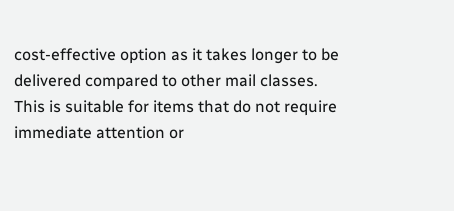cost-effective option as it takes longer to be delivered compared to other mail classes. This is suitable for items that do not require immediate attention or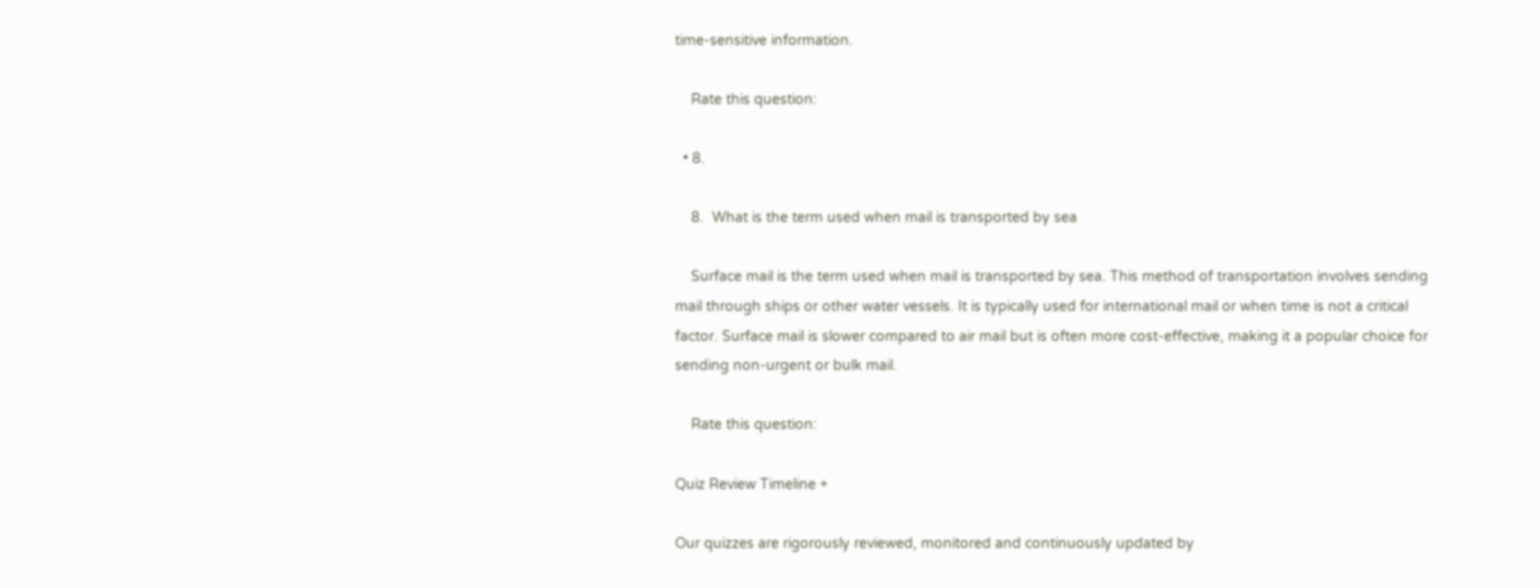time-sensitive information.

    Rate this question:

  • 8.

    8.  What is the term used when mail is transported by sea

    Surface mail is the term used when mail is transported by sea. This method of transportation involves sending mail through ships or other water vessels. It is typically used for international mail or when time is not a critical factor. Surface mail is slower compared to air mail but is often more cost-effective, making it a popular choice for sending non-urgent or bulk mail.

    Rate this question:

Quiz Review Timeline +

Our quizzes are rigorously reviewed, monitored and continuously updated by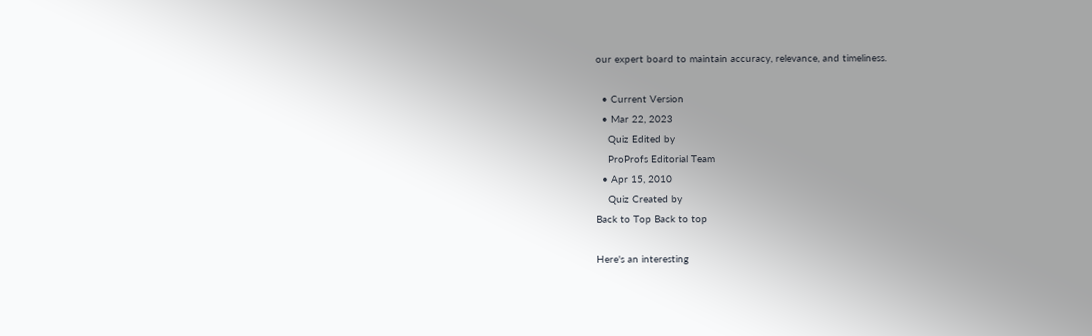our expert board to maintain accuracy, relevance, and timeliness.

  • Current Version
  • Mar 22, 2023
    Quiz Edited by
    ProProfs Editorial Team
  • Apr 15, 2010
    Quiz Created by
Back to Top Back to top

Here's an interesting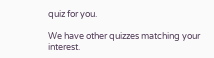quiz for you.

We have other quizzes matching your interest.